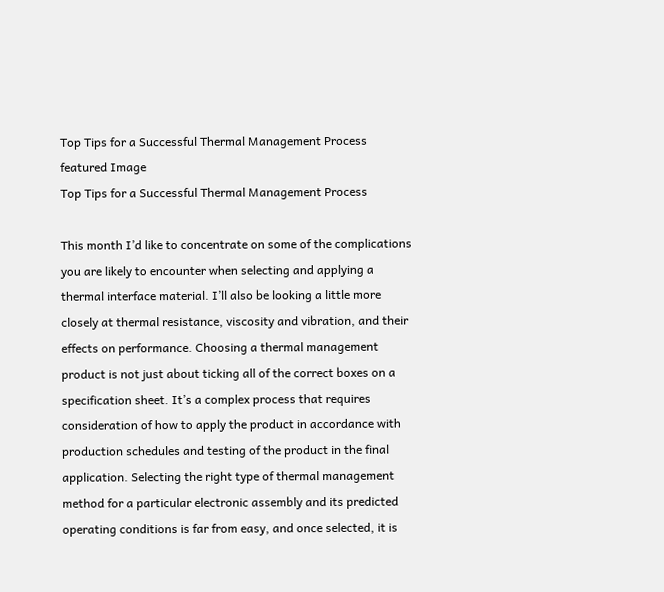Top Tips for a Successful Thermal Management Process featured Image
Top Tips for a Successful Thermal Management Process

This month I’d like to concentrate on some of the complications you are likely to encounter when selecting and applying a thermal interface material. I’ll also be looking a little more closely at thermal resistance, viscosity and vibration, and their effects on performance. Choosing a thermal management product is not just about ticking all of the correct boxes on a specification sheet. It’s a complex process that requires consideration of how to apply the product in accordance with production schedules and testing of the product in the final application. Selecting the right type of thermal management method for a particular electronic assembly and its predicted operating conditions is far from easy, and once selected, it is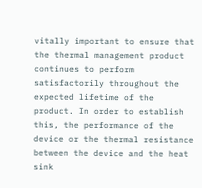vitally important to ensure that the thermal management product continues to perform satisfactorily throughout the expected lifetime of the product. In order to establish this, the performance of the device or the thermal resistance between the device and the heat sink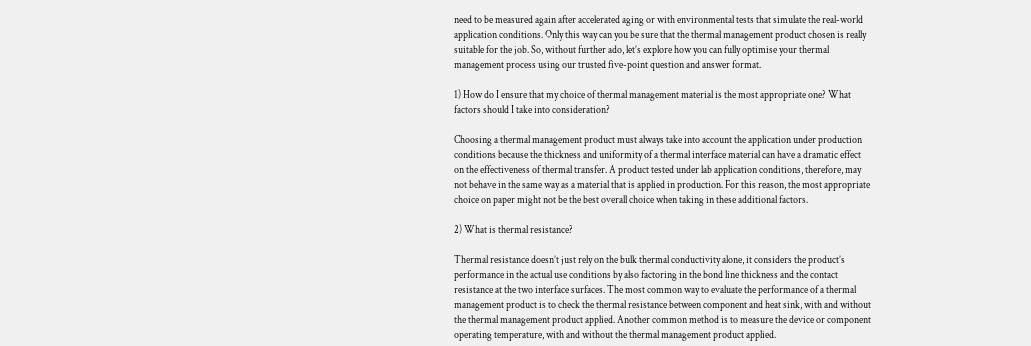need to be measured again after accelerated aging or with environmental tests that simulate the real-world application conditions. Only this way can you be sure that the thermal management product chosen is really suitable for the job. So, without further ado, let’s explore how you can fully optimise your thermal management process using our trusted five-point question and answer format.

1) How do I ensure that my choice of thermal management material is the most appropriate one? What factors should I take into consideration?

Choosing a thermal management product must always take into account the application under production conditions because the thickness and uniformity of a thermal interface material can have a dramatic effect on the effectiveness of thermal transfer. A product tested under lab application conditions, therefore, may not behave in the same way as a material that is applied in production. For this reason, the most appropriate choice on paper might not be the best overall choice when taking in these additional factors.

2) What is thermal resistance?

Thermal resistance doesn’t just rely on the bulk thermal conductivity alone, it considers the product’s performance in the actual use conditions by also factoring in the bond line thickness and the contact resistance at the two interface surfaces. The most common way to evaluate the performance of a thermal management product is to check the thermal resistance between component and heat sink, with and without the thermal management product applied. Another common method is to measure the device or component operating temperature, with and without the thermal management product applied.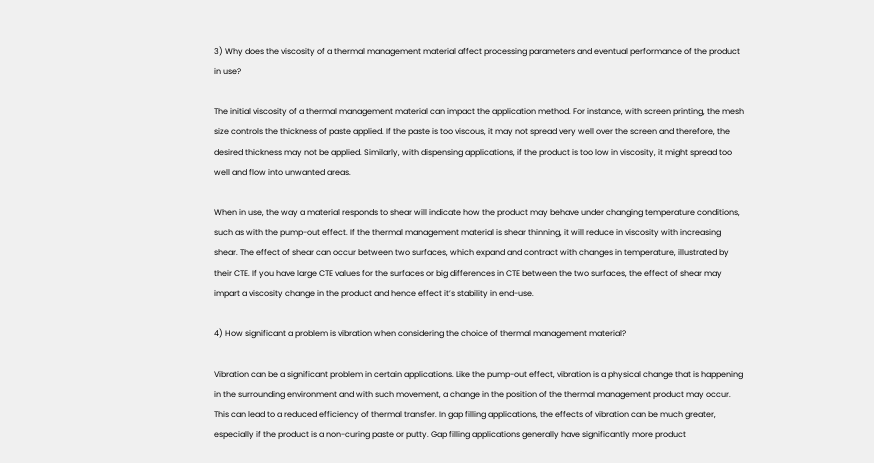3) Why does the viscosity of a thermal management material affect processing parameters and eventual performance of the product in use?

The initial viscosity of a thermal management material can impact the application method. For instance, with screen printing, the mesh size controls the thickness of paste applied. If the paste is too viscous, it may not spread very well over the screen and therefore, the desired thickness may not be applied. Similarly, with dispensing applications, if the product is too low in viscosity, it might spread too well and flow into unwanted areas.

When in use, the way a material responds to shear will indicate how the product may behave under changing temperature conditions, such as with the pump-out effect. If the thermal management material is shear thinning, it will reduce in viscosity with increasing shear. The effect of shear can occur between two surfaces, which expand and contract with changes in temperature, illustrated by their CTE. If you have large CTE values for the surfaces or big differences in CTE between the two surfaces, the effect of shear may impart a viscosity change in the product and hence effect it’s stability in end-use.

4) How significant a problem is vibration when considering the choice of thermal management material?

Vibration can be a significant problem in certain applications. Like the pump-out effect, vibration is a physical change that is happening in the surrounding environment and with such movement, a change in the position of the thermal management product may occur. This can lead to a reduced efficiency of thermal transfer. In gap filling applications, the effects of vibration can be much greater, especially if the product is a non-curing paste or putty. Gap filling applications generally have significantly more product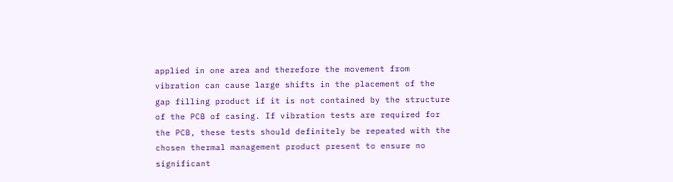applied in one area and therefore the movement from vibration can cause large shifts in the placement of the gap filling product if it is not contained by the structure of the PCB of casing. If vibration tests are required for the PCB, these tests should definitely be repeated with the chosen thermal management product present to ensure no significant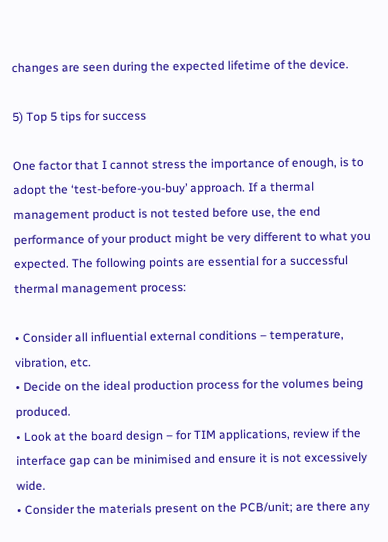changes are seen during the expected lifetime of the device.

5) Top 5 tips for success

One factor that I cannot stress the importance of enough, is to adopt the ‘test-before-you-buy’ approach. If a thermal management product is not tested before use, the end performance of your product might be very different to what you expected. The following points are essential for a successful thermal management process:

• Consider all influential external conditions – temperature, vibration, etc.
• Decide on the ideal production process for the volumes being produced.
• Look at the board design – for TIM applications, review if the interface gap can be minimised and ensure it is not excessively wide.
• Consider the materials present on the PCB/unit; are there any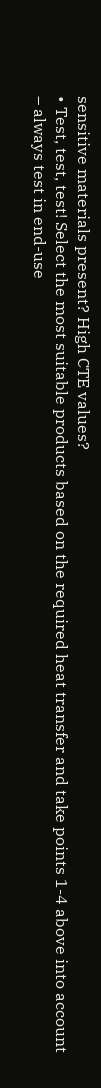sensitive materials present? High CTE values?
• Test, test, test! Select the most suitable products based on the required heat transfer and take points 1-4 above into account – always test in end-use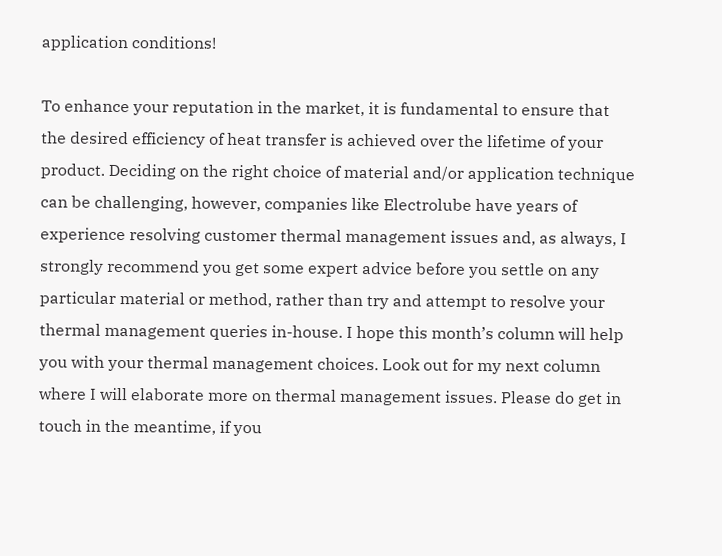application conditions!

To enhance your reputation in the market, it is fundamental to ensure that the desired efficiency of heat transfer is achieved over the lifetime of your product. Deciding on the right choice of material and/or application technique can be challenging, however, companies like Electrolube have years of experience resolving customer thermal management issues and, as always, I strongly recommend you get some expert advice before you settle on any particular material or method, rather than try and attempt to resolve your thermal management queries in-house. I hope this month’s column will help you with your thermal management choices. Look out for my next column where I will elaborate more on thermal management issues. Please do get in touch in the meantime, if you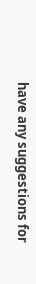have any suggestions for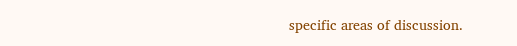specific areas of discussion.